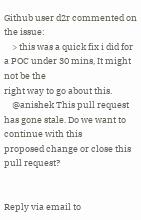Github user d2r commented on the issue:
    > this was a quick fix i did for a POC under 30 mins, It might not be the
right way to go about this.
    @anishek This pull request has gone stale. Do we want to continue with this
proposed change or close this pull request?


Reply via email to